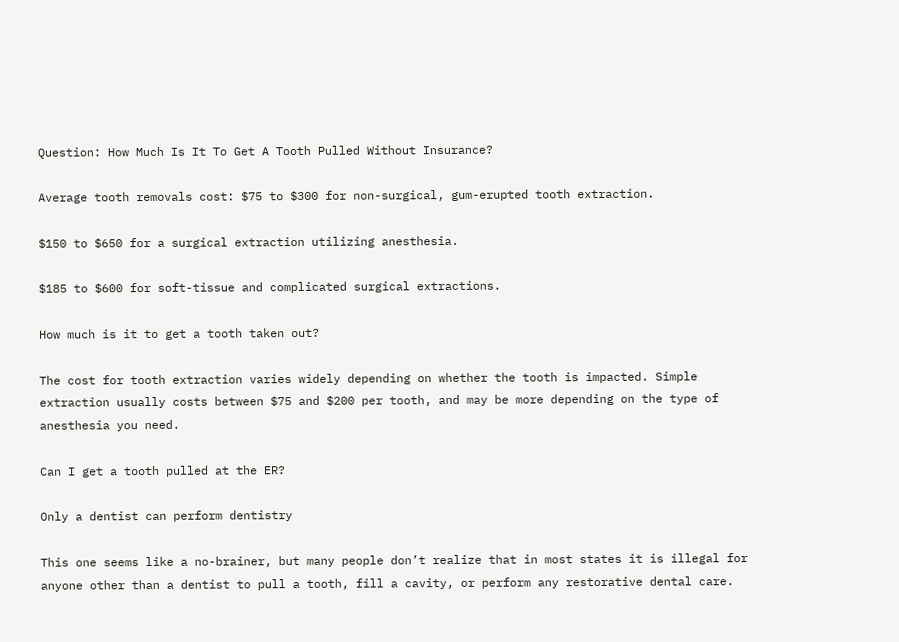Question: How Much Is It To Get A Tooth Pulled Without Insurance?

Average tooth removals cost: $75 to $300 for non-surgical, gum-erupted tooth extraction.

$150 to $650 for a surgical extraction utilizing anesthesia.

$185 to $600 for soft-tissue and complicated surgical extractions.

How much is it to get a tooth taken out?

The cost for tooth extraction varies widely depending on whether the tooth is impacted. Simple extraction usually costs between $75 and $200 per tooth, and may be more depending on the type of anesthesia you need.

Can I get a tooth pulled at the ER?

Only a dentist can perform dentistry

This one seems like a no-brainer, but many people don’t realize that in most states it is illegal for anyone other than a dentist to pull a tooth, fill a cavity, or perform any restorative dental care.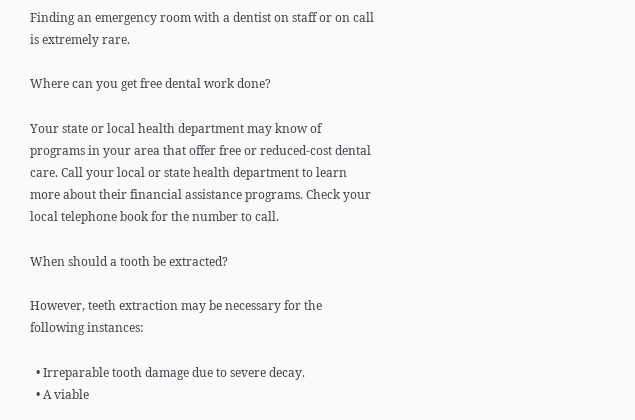Finding an emergency room with a dentist on staff or on call is extremely rare.

Where can you get free dental work done?

Your state or local health department may know of programs in your area that offer free or reduced-cost dental care. Call your local or state health department to learn more about their financial assistance programs. Check your local telephone book for the number to call.

When should a tooth be extracted?

However, teeth extraction may be necessary for the following instances:

  • Irreparable tooth damage due to severe decay.
  • A viable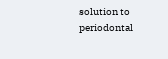solution to periodontal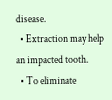disease.
  • Extraction may help an impacted tooth.
  • To eliminate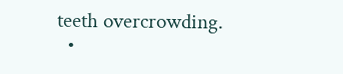teeth overcrowding.
  •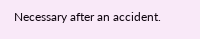Necessary after an accident.